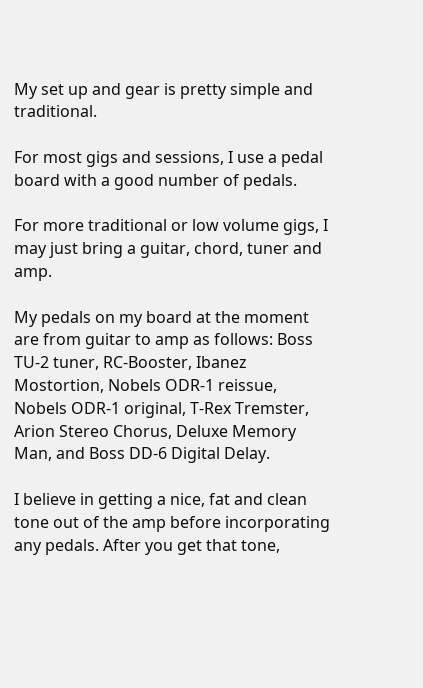My set up and gear is pretty simple and traditional.

For most gigs and sessions, I use a pedal board with a good number of pedals.

For more traditional or low volume gigs, I may just bring a guitar, chord, tuner and amp.

My pedals on my board at the moment are from guitar to amp as follows: Boss TU-2 tuner, RC-Booster, Ibanez Mostortion, Nobels ODR-1 reissue, Nobels ODR-1 original, T-Rex Tremster, Arion Stereo Chorus, Deluxe Memory Man, and Boss DD-6 Digital Delay.

I believe in getting a nice, fat and clean tone out of the amp before incorporating any pedals. After you get that tone,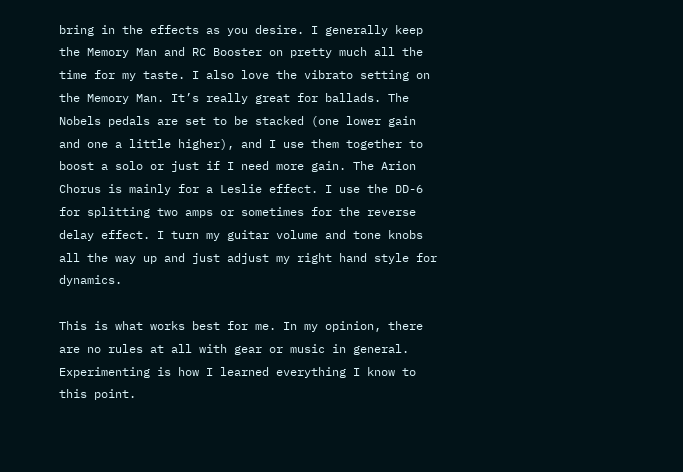bring in the effects as you desire. I generally keep the Memory Man and RC Booster on pretty much all the time for my taste. I also love the vibrato setting on the Memory Man. It’s really great for ballads. The Nobels pedals are set to be stacked (one lower gain and one a little higher), and I use them together to boost a solo or just if I need more gain. The Arion Chorus is mainly for a Leslie effect. I use the DD-6 for splitting two amps or sometimes for the reverse delay effect. I turn my guitar volume and tone knobs all the way up and just adjust my right hand style for dynamics.

This is what works best for me. In my opinion, there are no rules at all with gear or music in general. Experimenting is how I learned everything I know to this point.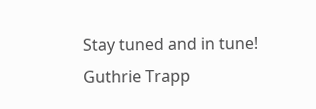Stay tuned and in tune!
Guthrie Trapp